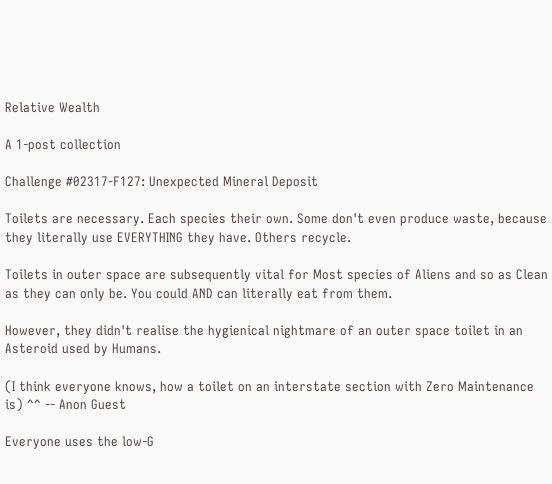Relative Wealth

A 1-post collection

Challenge #02317-F127: Unexpected Mineral Deposit

Toilets are necessary. Each species their own. Some don't even produce waste, because they literally use EVERYTHING they have. Others recycle.

Toilets in outer space are subsequently vital for Most species of Aliens and so as Clean as they can only be. You could AND can literally eat from them.

However, they didn't realise the hygienical nightmare of an outer space toilet in an Asteroid used by Humans.

(I think everyone knows, how a toilet on an interstate section with Zero Maintenance is) ^^ -- Anon Guest

Everyone uses the low-G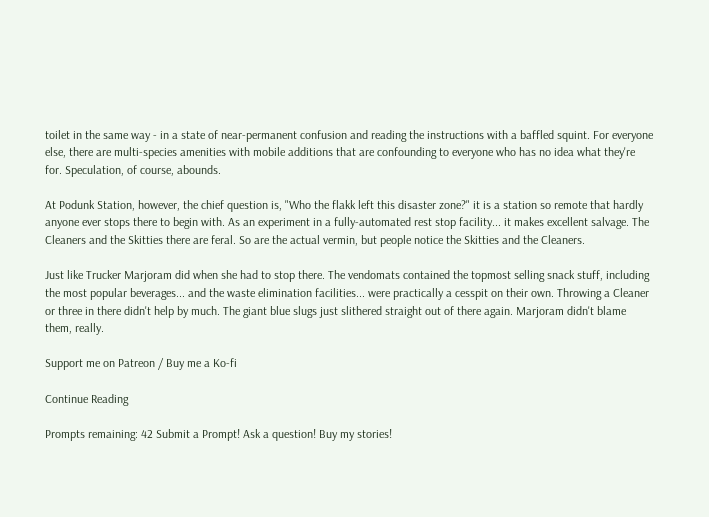toilet in the same way - in a state of near-permanent confusion and reading the instructions with a baffled squint. For everyone else, there are multi-species amenities with mobile additions that are confounding to everyone who has no idea what they're for. Speculation, of course, abounds.

At Podunk Station, however, the chief question is, "Who the flakk left this disaster zone?" it is a station so remote that hardly anyone ever stops there to begin with. As an experiment in a fully-automated rest stop facility... it makes excellent salvage. The Cleaners and the Skitties there are feral. So are the actual vermin, but people notice the Skitties and the Cleaners.

Just like Trucker Marjoram did when she had to stop there. The vendomats contained the topmost selling snack stuff, including the most popular beverages... and the waste elimination facilities... were practically a cesspit on their own. Throwing a Cleaner or three in there didn't help by much. The giant blue slugs just slithered straight out of there again. Marjoram didn't blame them, really.

Support me on Patreon / Buy me a Ko-fi

Continue Reading

Prompts remaining: 42 Submit a Prompt! Ask a question! Buy my stories!